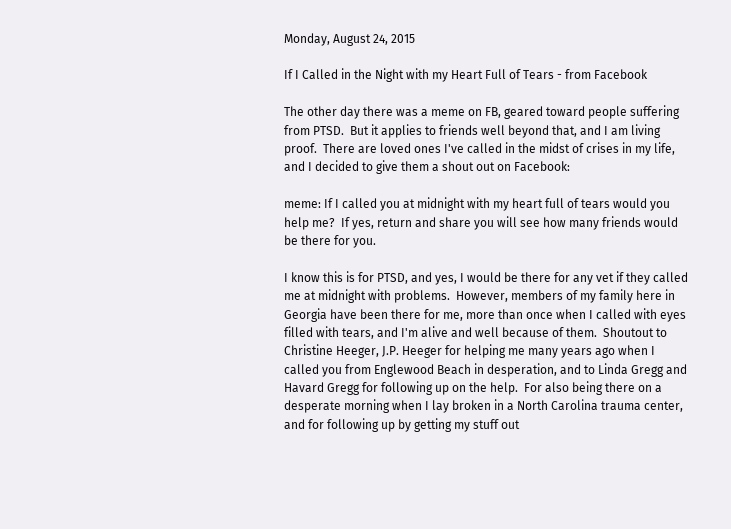Monday, August 24, 2015

If I Called in the Night with my Heart Full of Tears - from Facebook

The other day there was a meme on FB, geared toward people suffering from PTSD.  But it applies to friends well beyond that, and I am living proof.  There are loved ones I've called in the midst of crises in my life, and I decided to give them a shout out on Facebook:

meme: If I called you at midnight with my heart full of tears would you help me?  If yes, return and share you will see how many friends would be there for you.

I know this is for PTSD, and yes, I would be there for any vet if they called me at midnight with problems.  However, members of my family here in Georgia have been there for me, more than once when I called with eyes filled with tears, and I'm alive and well because of them.  Shoutout to Christine Heeger, J.P. Heeger for helping me many years ago when I called you from Englewood Beach in desperation, and to Linda Gregg and Havard Gregg for following up on the help.  For also being there on a desperate morning when I lay broken in a North Carolina trauma center, and for following up by getting my stuff out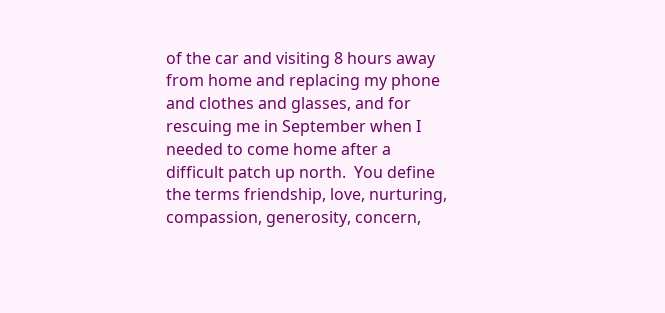of the car and visiting 8 hours away from home and replacing my phone and clothes and glasses, and for rescuing me in September when I needed to come home after a difficult patch up north.  You define the terms friendship, love, nurturing, compassion, generosity, concern,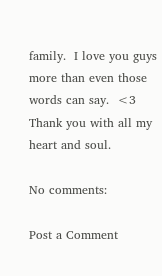family.  I love you guys more than even those words can say.  <3  Thank you with all my heart and soul.

No comments:

Post a Comment